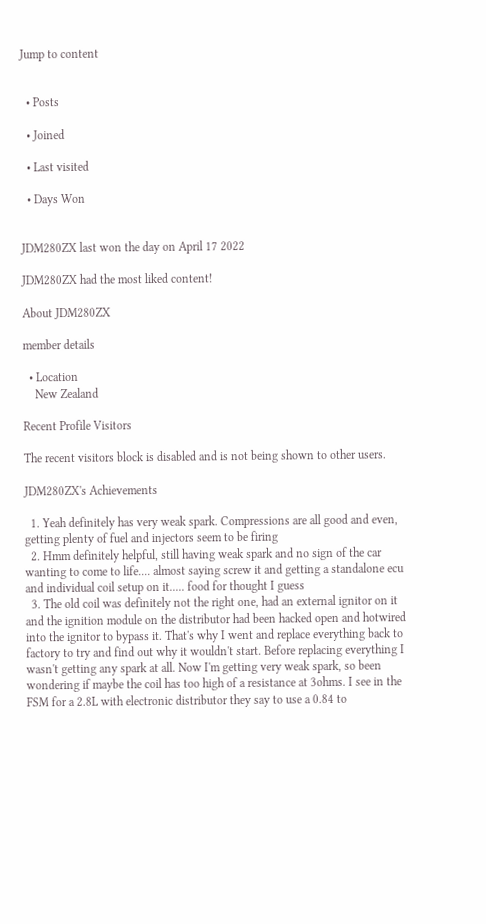Jump to content


  • Posts

  • Joined

  • Last visited

  • Days Won


JDM280ZX last won the day on April 17 2022

JDM280ZX had the most liked content!

About JDM280ZX

member details

  • Location
    New Zealand

Recent Profile Visitors

The recent visitors block is disabled and is not being shown to other users.

JDM280ZX's Achievements

  1. Yeah definitely has very weak spark. Compressions are all good and even, getting plenty of fuel and injectors seem to be firing
  2. Hmm definitely helpful, still having weak spark and no sign of the car wanting to come to life.... almost saying screw it and getting a standalone ecu and individual coil setup on it..... food for thought I guess
  3. The old coil was definitely not the right one, had an external ignitor on it and the ignition module on the distributor had been hacked open and hotwired into the ignitor to bypass it. That's why I went and replace everything back to factory to try and find out why it wouldn't start. Before replacing everything I wasn't getting any spark at all. Now I'm getting very weak spark, so been wondering if maybe the coil has too high of a resistance at 3ohms. I see in the FSM for a 2.8L with electronic distributor they say to use a 0.84 to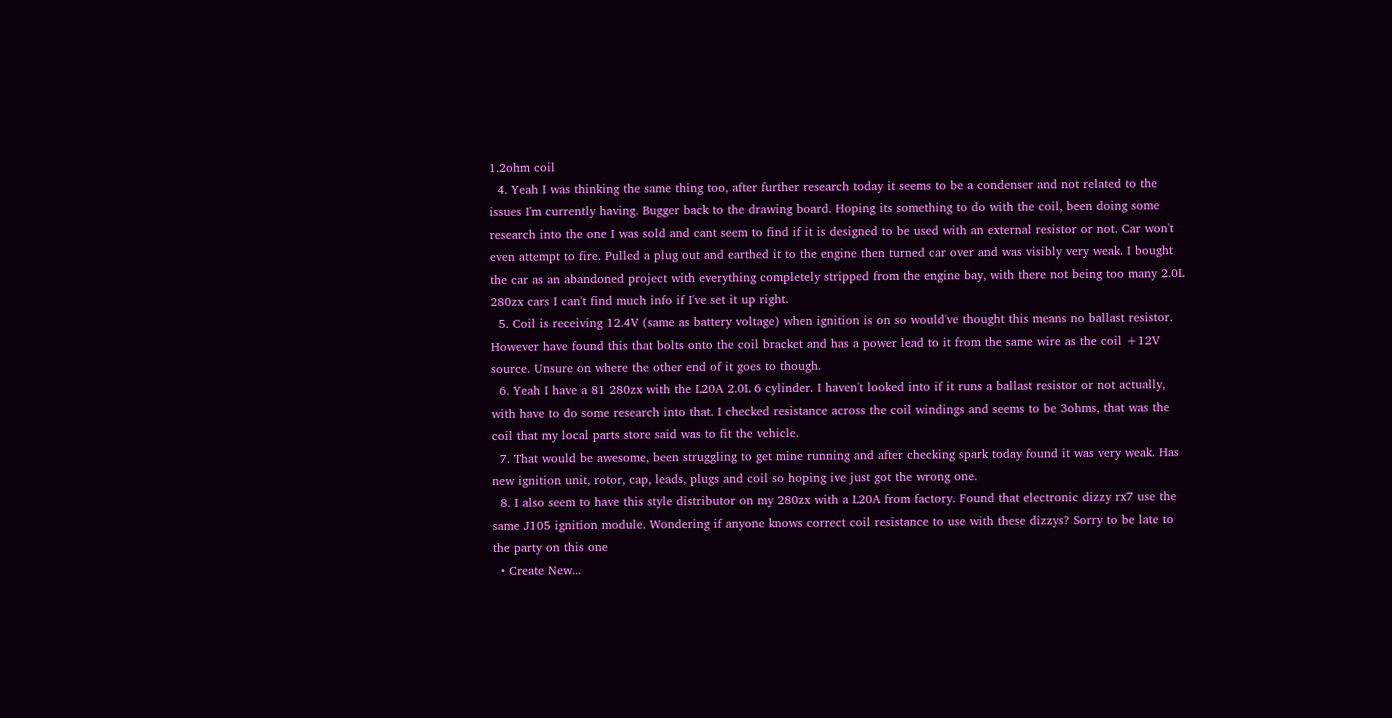1.2ohm coil
  4. Yeah I was thinking the same thing too, after further research today it seems to be a condenser and not related to the issues I'm currently having. Bugger back to the drawing board. Hoping its something to do with the coil, been doing some research into the one I was sold and cant seem to find if it is designed to be used with an external resistor or not. Car won't even attempt to fire. Pulled a plug out and earthed it to the engine then turned car over and was visibly very weak. I bought the car as an abandoned project with everything completely stripped from the engine bay, with there not being too many 2.0L 280zx cars I can't find much info if I've set it up right.
  5. Coil is receiving 12.4V (same as battery voltage) when ignition is on so would've thought this means no ballast resistor. However have found this that bolts onto the coil bracket and has a power lead to it from the same wire as the coil +12V source. Unsure on where the other end of it goes to though.
  6. Yeah I have a 81 280zx with the L20A 2.0L 6 cylinder. I haven't looked into if it runs a ballast resistor or not actually, with have to do some research into that. I checked resistance across the coil windings and seems to be 3ohms, that was the coil that my local parts store said was to fit the vehicle.
  7. That would be awesome, been struggling to get mine running and after checking spark today found it was very weak. Has new ignition unit, rotor, cap, leads, plugs and coil so hoping ive just got the wrong one.
  8. I also seem to have this style distributor on my 280zx with a L20A from factory. Found that electronic dizzy rx7 use the same J105 ignition module. Wondering if anyone knows correct coil resistance to use with these dizzys? Sorry to be late to the party on this one
  • Create New...